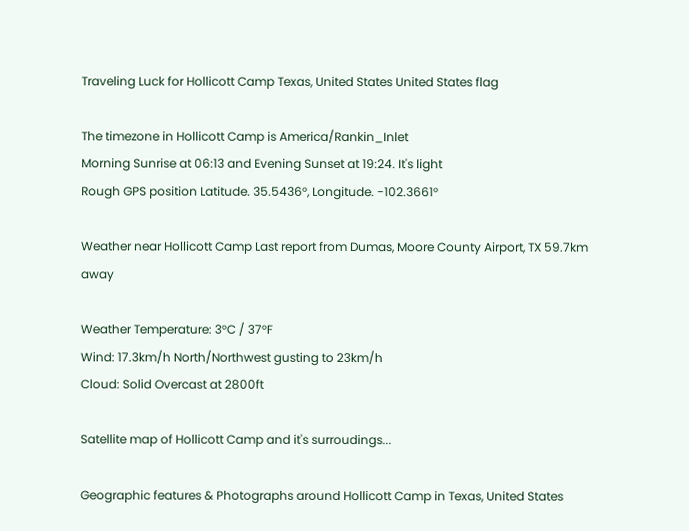Traveling Luck for Hollicott Camp Texas, United States United States flag

The timezone in Hollicott Camp is America/Rankin_Inlet
Morning Sunrise at 06:13 and Evening Sunset at 19:24. It's light
Rough GPS position Latitude. 35.5436°, Longitude. -102.3661°

Weather near Hollicott Camp Last report from Dumas, Moore County Airport, TX 59.7km away

Weather Temperature: 3°C / 37°F
Wind: 17.3km/h North/Northwest gusting to 23km/h
Cloud: Solid Overcast at 2800ft

Satellite map of Hollicott Camp and it's surroudings...

Geographic features & Photographs around Hollicott Camp in Texas, United States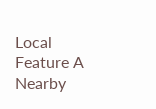Local Feature A Nearby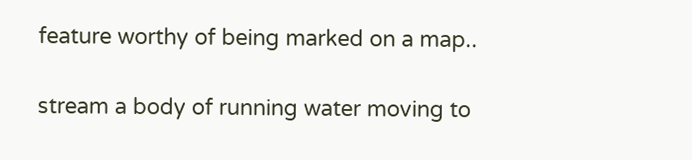feature worthy of being marked on a map..

stream a body of running water moving to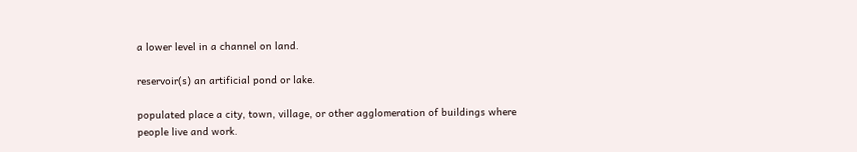a lower level in a channel on land.

reservoir(s) an artificial pond or lake.

populated place a city, town, village, or other agglomeration of buildings where people live and work.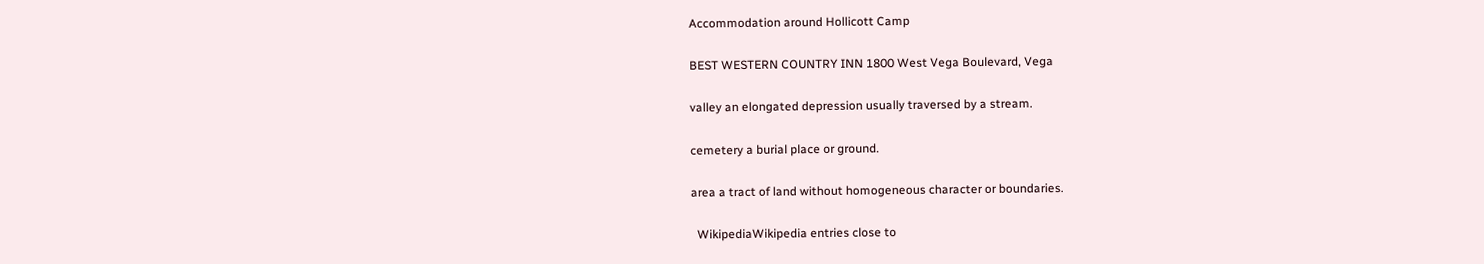Accommodation around Hollicott Camp

BEST WESTERN COUNTRY INN 1800 West Vega Boulevard, Vega

valley an elongated depression usually traversed by a stream.

cemetery a burial place or ground.

area a tract of land without homogeneous character or boundaries.

  WikipediaWikipedia entries close to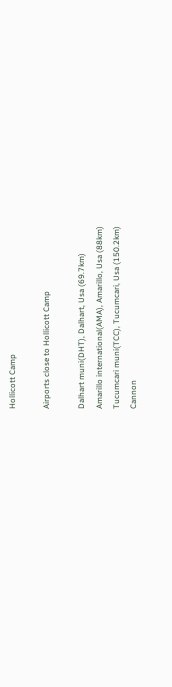Hollicott Camp

Airports close to Hollicott Camp

Dalhart muni(DHT), Dalhart, Usa (69.7km)
Amarillo international(AMA), Amarillo, Usa (88km)
Tucumcari muni(TCC), Tucumcari, Usa (150.2km)
Cannon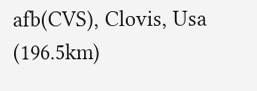afb(CVS), Clovis, Usa (196.5km)